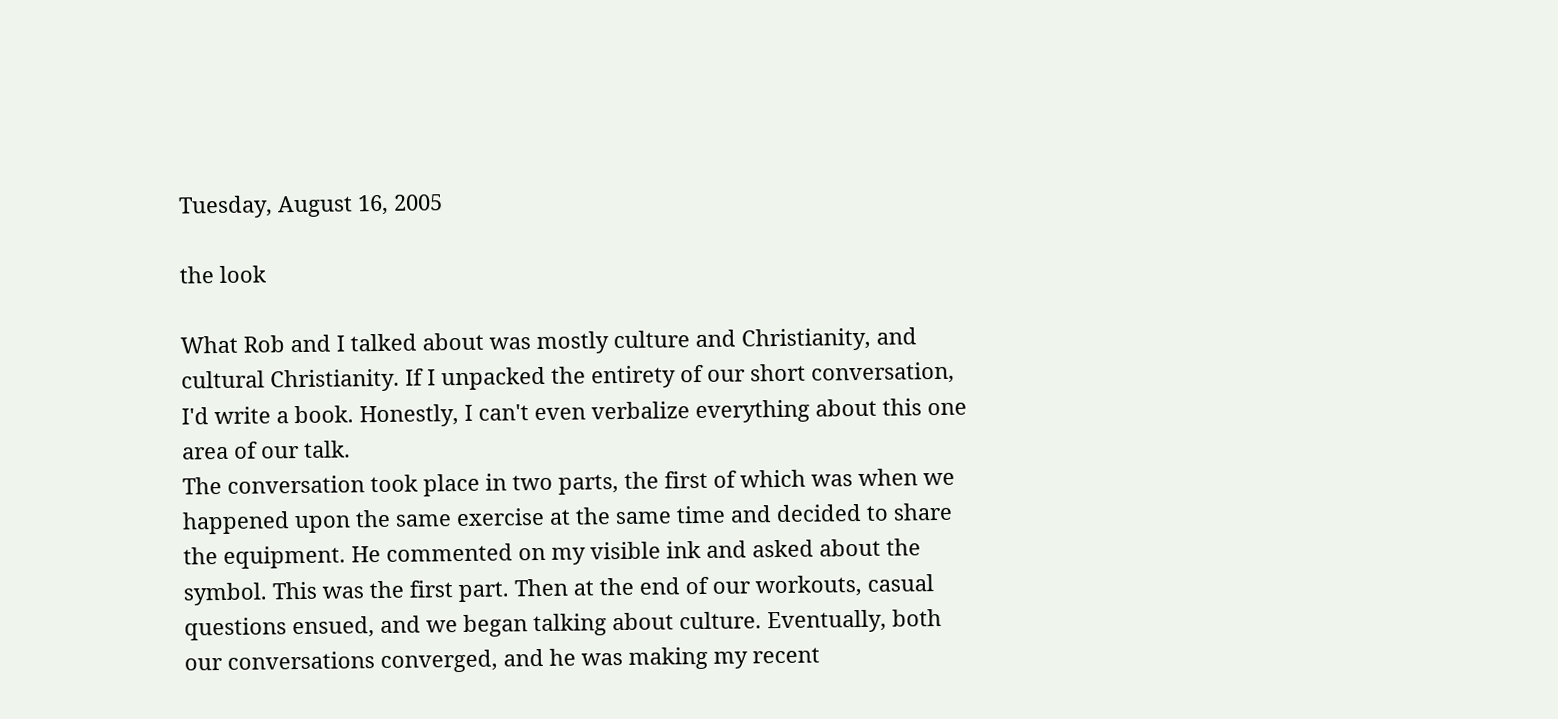Tuesday, August 16, 2005

the look

What Rob and I talked about was mostly culture and Christianity, and cultural Christianity. If I unpacked the entirety of our short conversation, I'd write a book. Honestly, I can't even verbalize everything about this one area of our talk.
The conversation took place in two parts, the first of which was when we happened upon the same exercise at the same time and decided to share the equipment. He commented on my visible ink and asked about the symbol. This was the first part. Then at the end of our workouts, casual questions ensued, and we began talking about culture. Eventually, both our conversations converged, and he was making my recent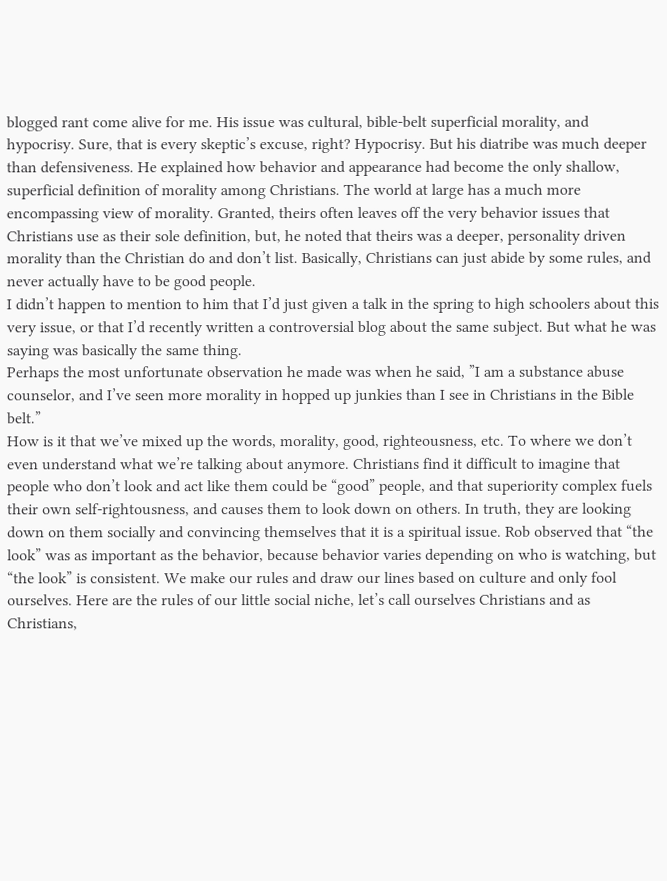blogged rant come alive for me. His issue was cultural, bible-belt superficial morality, and hypocrisy. Sure, that is every skeptic’s excuse, right? Hypocrisy. But his diatribe was much deeper than defensiveness. He explained how behavior and appearance had become the only shallow, superficial definition of morality among Christians. The world at large has a much more encompassing view of morality. Granted, theirs often leaves off the very behavior issues that Christians use as their sole definition, but, he noted that theirs was a deeper, personality driven morality than the Christian do and don’t list. Basically, Christians can just abide by some rules, and never actually have to be good people.
I didn’t happen to mention to him that I’d just given a talk in the spring to high schoolers about this very issue, or that I’d recently written a controversial blog about the same subject. But what he was saying was basically the same thing.
Perhaps the most unfortunate observation he made was when he said, ”I am a substance abuse counselor, and I’ve seen more morality in hopped up junkies than I see in Christians in the Bible belt.”
How is it that we’ve mixed up the words, morality, good, righteousness, etc. To where we don’t even understand what we’re talking about anymore. Christians find it difficult to imagine that people who don’t look and act like them could be “good” people, and that superiority complex fuels their own self-rightousness, and causes them to look down on others. In truth, they are looking down on them socially and convincing themselves that it is a spiritual issue. Rob observed that “the look” was as important as the behavior, because behavior varies depending on who is watching, but “the look” is consistent. We make our rules and draw our lines based on culture and only fool ourselves. Here are the rules of our little social niche, let’s call ourselves Christians and as Christians,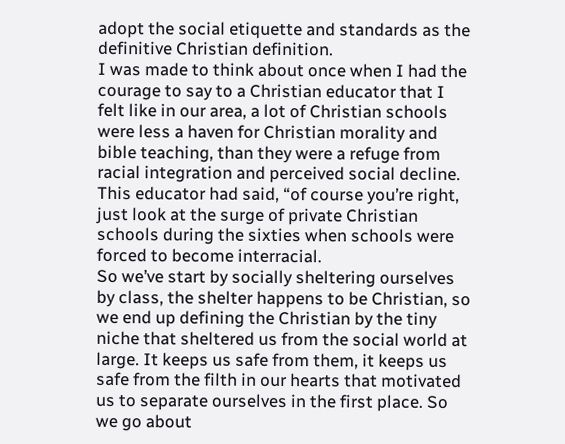adopt the social etiquette and standards as the definitive Christian definition.
I was made to think about once when I had the courage to say to a Christian educator that I felt like in our area, a lot of Christian schools were less a haven for Christian morality and bible teaching, than they were a refuge from racial integration and perceived social decline. This educator had said, “of course you’re right, just look at the surge of private Christian schools during the sixties when schools were forced to become interracial.
So we’ve start by socially sheltering ourselves by class, the shelter happens to be Christian, so we end up defining the Christian by the tiny niche that sheltered us from the social world at large. It keeps us safe from them, it keeps us safe from the filth in our hearts that motivated us to separate ourselves in the first place. So we go about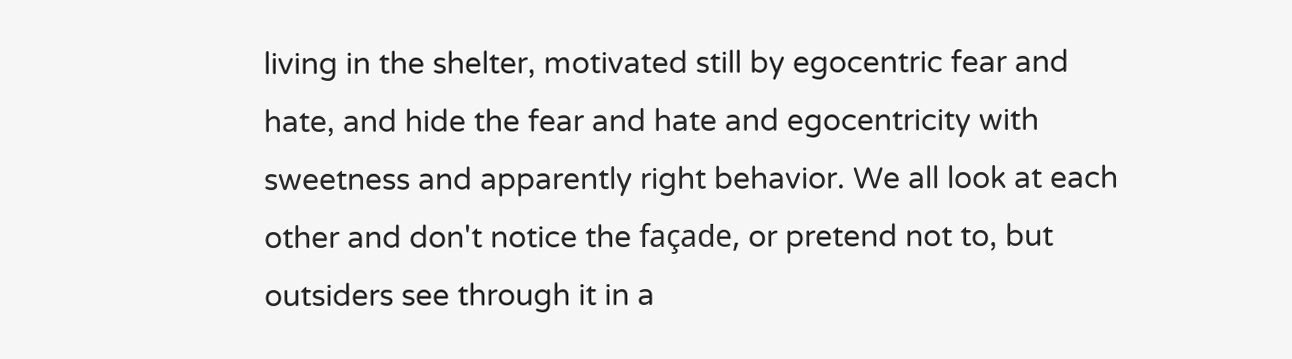living in the shelter, motivated still by egocentric fear and hate, and hide the fear and hate and egocentricity with sweetness and apparently right behavior. We all look at each other and don't notice the façade, or pretend not to, but outsiders see through it in a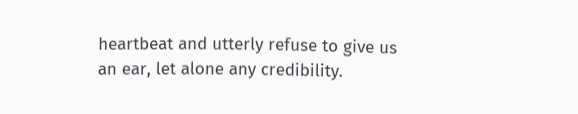heartbeat and utterly refuse to give us an ear, let alone any credibility.